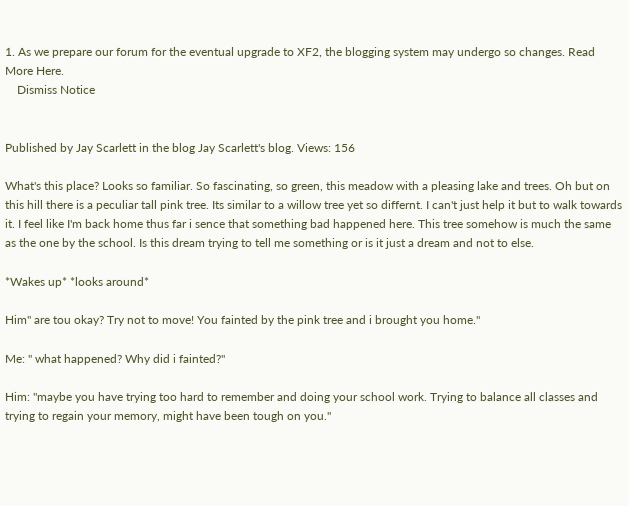1. As we prepare our forum for the eventual upgrade to XF2, the blogging system may undergo so changes. Read More Here.
    Dismiss Notice


Published by Jay Scarlett in the blog Jay Scarlett's blog. Views: 156

What's this place? Looks so familiar. So fascinating, so green, this meadow with a pleasing lake and trees. Oh but on this hill there is a peculiar tall pink tree. Its similar to a willow tree yet so differnt. I can't just help it but to walk towards it. I feel like I'm back home thus far i sence that something bad happened here. This tree somehow is much the same as the one by the school. Is this dream trying to tell me something or is it just a dream and not to else.

*Wakes up* *looks around*

Him" are tou okay? Try not to move! You fainted by the pink tree and i brought you home."

Me: " what happened? Why did i fainted?"

Him: "maybe you have trying too hard to remember and doing your school work. Trying to balance all classes and trying to regain your memory, might have been tough on you."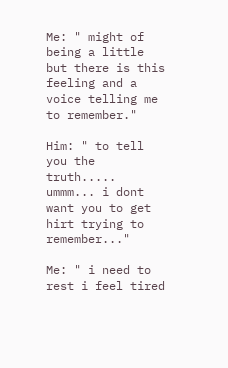Me: " might of being a little but there is this feeling and a voice telling me to remember."

Him: " to tell you the truth..... ummm... i dont want you to get hirt trying to remember..."

Me: " i need to rest i feel tired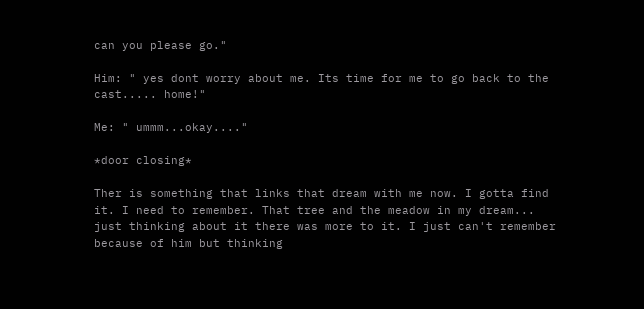can you please go."

Him: " yes dont worry about me. Its time for me to go back to the cast..... home!"

Me: " ummm...okay...."

*door closing*

Ther is something that links that dream with me now. I gotta find it. I need to remember. That tree and the meadow in my dream... just thinking about it there was more to it. I just can't remember because of him but thinking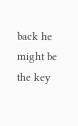back he might be the key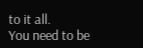to it all.
You need to be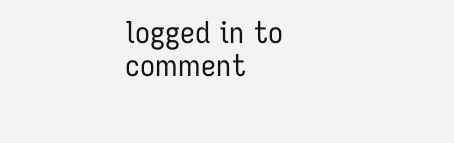logged in to comment